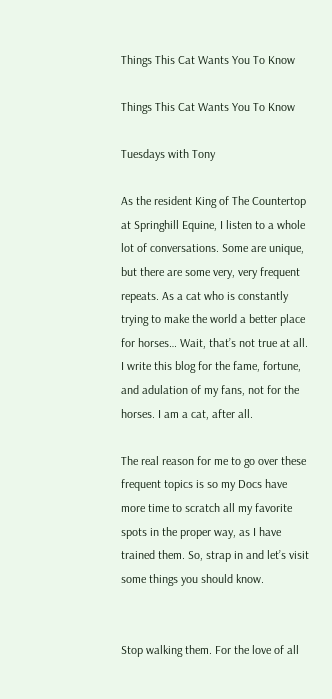Things This Cat Wants You To Know

Things This Cat Wants You To Know

Tuesdays with Tony

As the resident King of The Countertop at Springhill Equine, I listen to a whole lot of conversations. Some are unique, but there are some very, very frequent repeats. As a cat who is constantly trying to make the world a better place for horses… Wait, that’s not true at all. I write this blog for the fame, fortune, and adulation of my fans, not for the horses. I am a cat, after all.

The real reason for me to go over these frequent topics is so my Docs have more time to scratch all my favorite spots in the proper way, as I have trained them. So, strap in and let’s visit some things you should know.


Stop walking them. For the love of all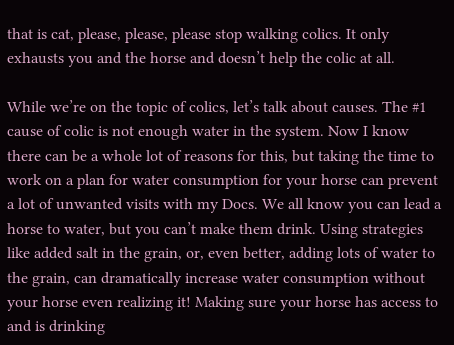that is cat, please, please, please stop walking colics. It only exhausts you and the horse and doesn’t help the colic at all.

While we’re on the topic of colics, let’s talk about causes. The #1 cause of colic is not enough water in the system. Now I know there can be a whole lot of reasons for this, but taking the time to work on a plan for water consumption for your horse can prevent a lot of unwanted visits with my Docs. We all know you can lead a horse to water, but you can’t make them drink. Using strategies like added salt in the grain, or, even better, adding lots of water to the grain, can dramatically increase water consumption without your horse even realizing it! Making sure your horse has access to and is drinking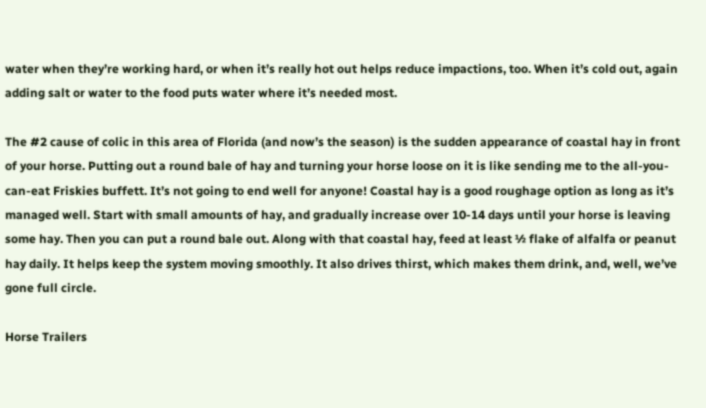water when they’re working hard, or when it’s really hot out helps reduce impactions, too. When it’s cold out, again adding salt or water to the food puts water where it’s needed most.

The #2 cause of colic in this area of Florida (and now’s the season) is the sudden appearance of coastal hay in front of your horse. Putting out a round bale of hay and turning your horse loose on it is like sending me to the all-you-can-eat Friskies buffett. It’s not going to end well for anyone! Coastal hay is a good roughage option as long as it’s managed well. Start with small amounts of hay, and gradually increase over 10-14 days until your horse is leaving some hay. Then you can put a round bale out. Along with that coastal hay, feed at least ½ flake of alfalfa or peanut hay daily. It helps keep the system moving smoothly. It also drives thirst, which makes them drink, and, well, we’ve gone full circle.

Horse Trailers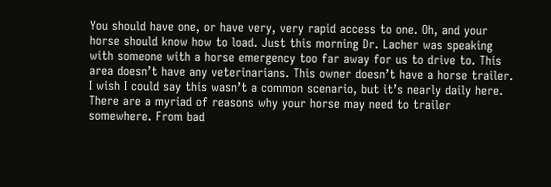You should have one, or have very, very rapid access to one. Oh, and your horse should know how to load. Just this morning Dr. Lacher was speaking with someone with a horse emergency too far away for us to drive to. This area doesn’t have any veterinarians. This owner doesn’t have a horse trailer. I wish I could say this wasn’t a common scenario, but it’s nearly daily here. There are a myriad of reasons why your horse may need to trailer somewhere. From bad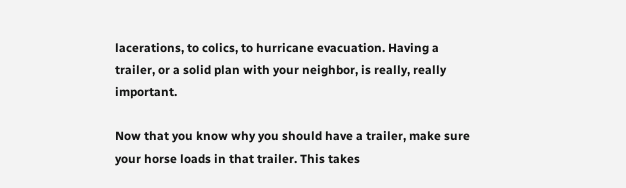lacerations, to colics, to hurricane evacuation. Having a trailer, or a solid plan with your neighbor, is really, really important.

Now that you know why you should have a trailer, make sure your horse loads in that trailer. This takes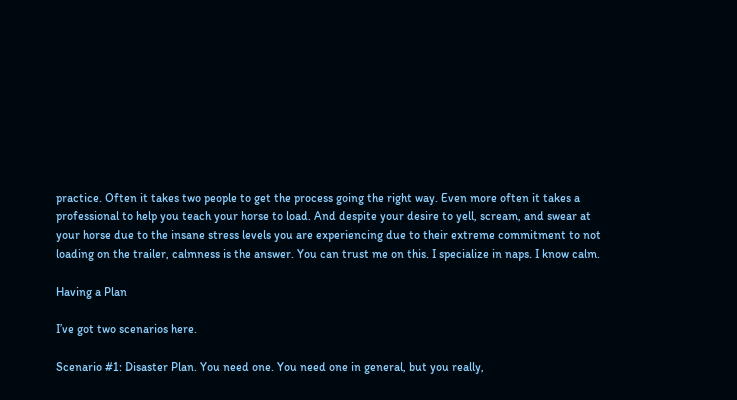practice. Often it takes two people to get the process going the right way. Even more often it takes a professional to help you teach your horse to load. And despite your desire to yell, scream, and swear at your horse due to the insane stress levels you are experiencing due to their extreme commitment to not loading on the trailer, calmness is the answer. You can trust me on this. I specialize in naps. I know calm.

Having a Plan

I’ve got two scenarios here.

Scenario #1: Disaster Plan. You need one. You need one in general, but you really,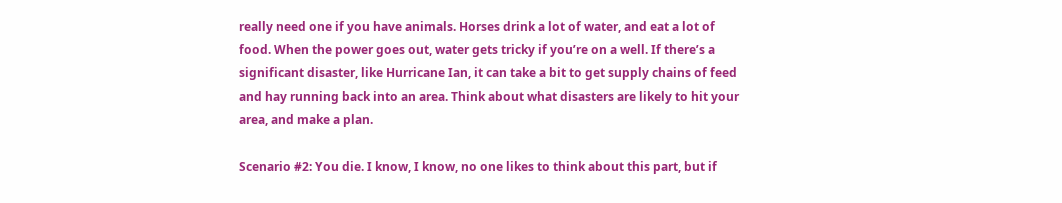really need one if you have animals. Horses drink a lot of water, and eat a lot of food. When the power goes out, water gets tricky if you’re on a well. If there’s a significant disaster, like Hurricane Ian, it can take a bit to get supply chains of feed and hay running back into an area. Think about what disasters are likely to hit your area, and make a plan.

Scenario #2: You die. I know, I know, no one likes to think about this part, but if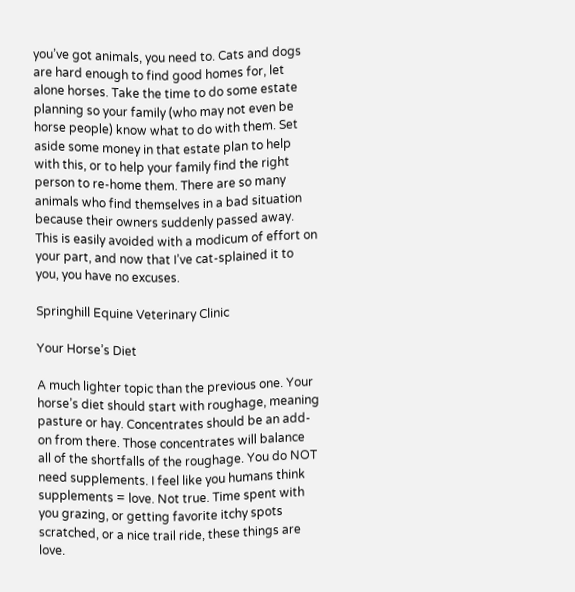you’ve got animals, you need to. Cats and dogs are hard enough to find good homes for, let alone horses. Take the time to do some estate planning so your family (who may not even be horse people) know what to do with them. Set aside some money in that estate plan to help with this, or to help your family find the right person to re-home them. There are so many animals who find themselves in a bad situation because their owners suddenly passed away. This is easily avoided with a modicum of effort on your part, and now that I’ve cat-splained it to you, you have no excuses.

Springhill Equine Veterinary Clinic

Your Horse’s Diet

A much lighter topic than the previous one. Your horse’s diet should start with roughage, meaning pasture or hay. Concentrates should be an add-on from there. Those concentrates will balance all of the shortfalls of the roughage. You do NOT need supplements. I feel like you humans think supplements = love. Not true. Time spent with you grazing, or getting favorite itchy spots scratched, or a nice trail ride, these things are love.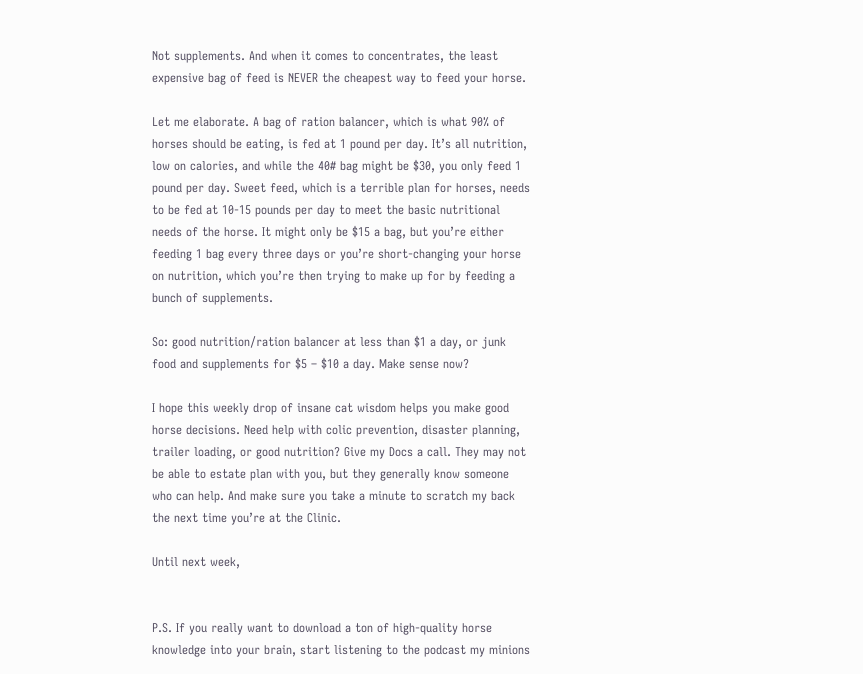Not supplements. And when it comes to concentrates, the least expensive bag of feed is NEVER the cheapest way to feed your horse.

Let me elaborate. A bag of ration balancer, which is what 90% of horses should be eating, is fed at 1 pound per day. It’s all nutrition, low on calories, and while the 40# bag might be $30, you only feed 1 pound per day. Sweet feed, which is a terrible plan for horses, needs to be fed at 10-15 pounds per day to meet the basic nutritional needs of the horse. It might only be $15 a bag, but you’re either feeding 1 bag every three days or you’re short-changing your horse on nutrition, which you’re then trying to make up for by feeding a bunch of supplements.

So: good nutrition/ration balancer at less than $1 a day, or junk food and supplements for $5 – $10 a day. Make sense now?

I hope this weekly drop of insane cat wisdom helps you make good horse decisions. Need help with colic prevention, disaster planning, trailer loading, or good nutrition? Give my Docs a call. They may not be able to estate plan with you, but they generally know someone who can help. And make sure you take a minute to scratch my back the next time you’re at the Clinic.

Until next week,


P.S. If you really want to download a ton of high-quality horse knowledge into your brain, start listening to the podcast my minions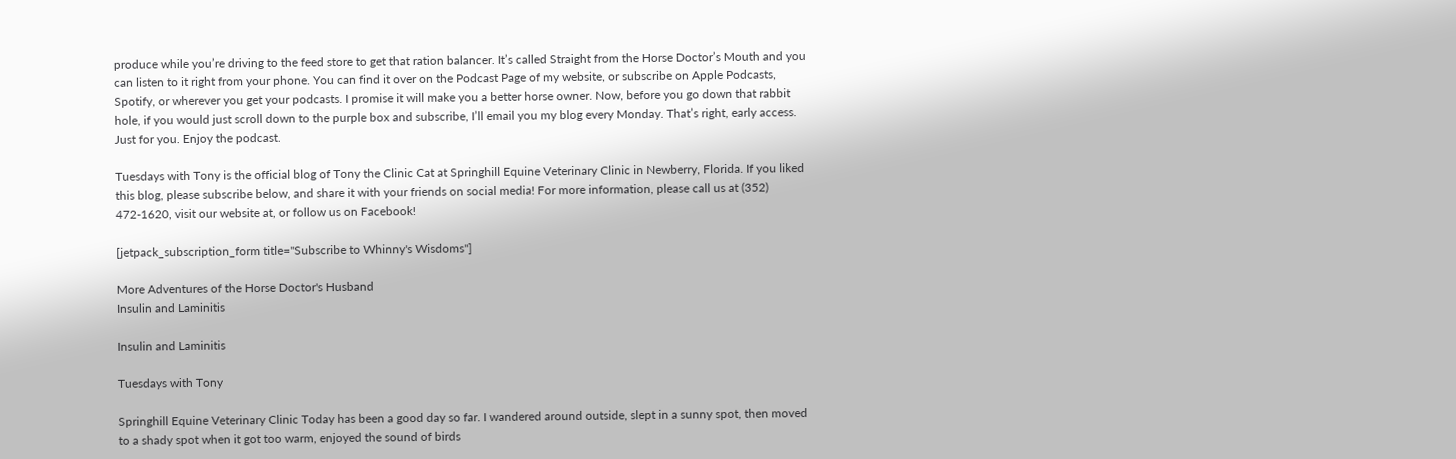produce while you’re driving to the feed store to get that ration balancer. It’s called Straight from the Horse Doctor’s Mouth and you can listen to it right from your phone. You can find it over on the Podcast Page of my website, or subscribe on Apple Podcasts, Spotify, or wherever you get your podcasts. I promise it will make you a better horse owner. Now, before you go down that rabbit hole, if you would just scroll down to the purple box and subscribe, I’ll email you my blog every Monday. That’s right, early access. Just for you. Enjoy the podcast.

Tuesdays with Tony is the official blog of Tony the Clinic Cat at Springhill Equine Veterinary Clinic in Newberry, Florida. If you liked this blog, please subscribe below, and share it with your friends on social media! For more information, please call us at (352) 472-1620, visit our website at, or follow us on Facebook!

[jetpack_subscription_form title="Subscribe to Whinny's Wisdoms"]

More Adventures of the Horse Doctor's Husband
Insulin and Laminitis

Insulin and Laminitis

Tuesdays with Tony

Springhill Equine Veterinary Clinic Today has been a good day so far. I wandered around outside, slept in a sunny spot, then moved to a shady spot when it got too warm, enjoyed the sound of birds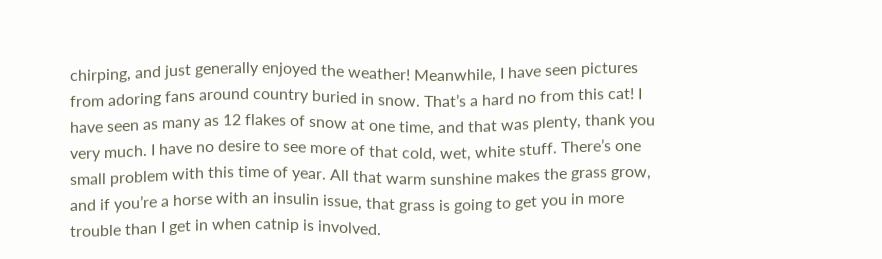chirping, and just generally enjoyed the weather! Meanwhile, I have seen pictures from adoring fans around country buried in snow. That’s a hard no from this cat! I have seen as many as 12 flakes of snow at one time, and that was plenty, thank you very much. I have no desire to see more of that cold, wet, white stuff. There’s one small problem with this time of year. All that warm sunshine makes the grass grow, and if you’re a horse with an insulin issue, that grass is going to get you in more trouble than I get in when catnip is involved.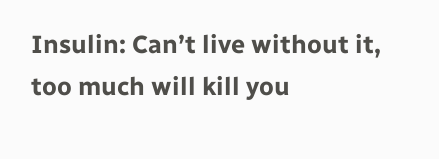Insulin: Can’t live without it, too much will kill you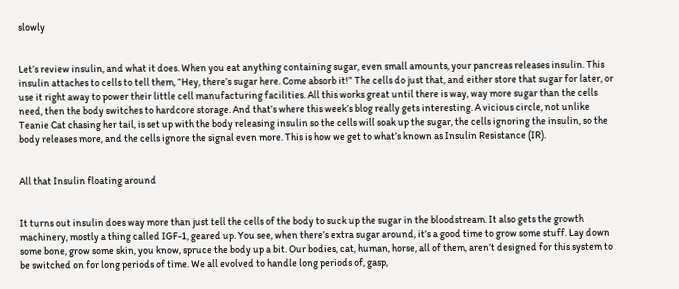slowly


Let’s review insulin, and what it does. When you eat anything containing sugar, even small amounts, your pancreas releases insulin. This insulin attaches to cells to tell them, “Hey, there’s sugar here. Come absorb it!” The cells do just that, and either store that sugar for later, or use it right away to power their little cell manufacturing facilities. All this works great until there is way, way more sugar than the cells need, then the body switches to hardcore storage. And that’s where this week’s blog really gets interesting. A vicious circle, not unlike Teanie Cat chasing her tail, is set up with the body releasing insulin so the cells will soak up the sugar, the cells ignoring the insulin, so the body releases more, and the cells ignore the signal even more. This is how we get to what’s known as Insulin Resistance (IR).


All that Insulin floating around


It turns out insulin does way more than just tell the cells of the body to suck up the sugar in the bloodstream. It also gets the growth machinery, mostly a thing called IGF-1, geared up. You see, when there’s extra sugar around, it’s a good time to grow some stuff. Lay down some bone, grow some skin, you know, spruce the body up a bit. Our bodies, cat, human, horse, all of them, aren’t designed for this system to be switched on for long periods of time. We all evolved to handle long periods of, gasp,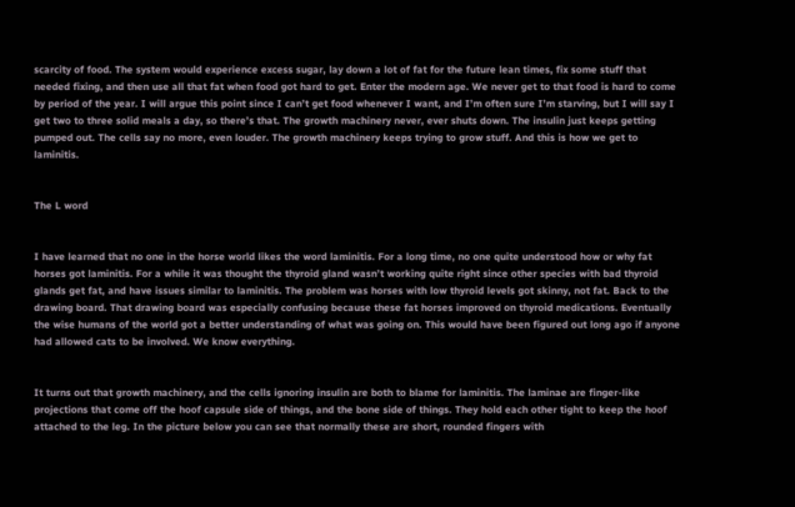scarcity of food. The system would experience excess sugar, lay down a lot of fat for the future lean times, fix some stuff that needed fixing, and then use all that fat when food got hard to get. Enter the modern age. We never get to that food is hard to come by period of the year. I will argue this point since I can’t get food whenever I want, and I’m often sure I’m starving, but I will say I get two to three solid meals a day, so there’s that. The growth machinery never, ever shuts down. The insulin just keeps getting pumped out. The cells say no more, even louder. The growth machinery keeps trying to grow stuff. And this is how we get to laminitis.


The L word


I have learned that no one in the horse world likes the word laminitis. For a long time, no one quite understood how or why fat horses got laminitis. For a while it was thought the thyroid gland wasn’t working quite right since other species with bad thyroid glands get fat, and have issues similar to laminitis. The problem was horses with low thyroid levels got skinny, not fat. Back to the drawing board. That drawing board was especially confusing because these fat horses improved on thyroid medications. Eventually the wise humans of the world got a better understanding of what was going on. This would have been figured out long ago if anyone had allowed cats to be involved. We know everything.


It turns out that growth machinery, and the cells ignoring insulin are both to blame for laminitis. The laminae are finger-like projections that come off the hoof capsule side of things, and the bone side of things. They hold each other tight to keep the hoof attached to the leg. In the picture below you can see that normally these are short, rounded fingers with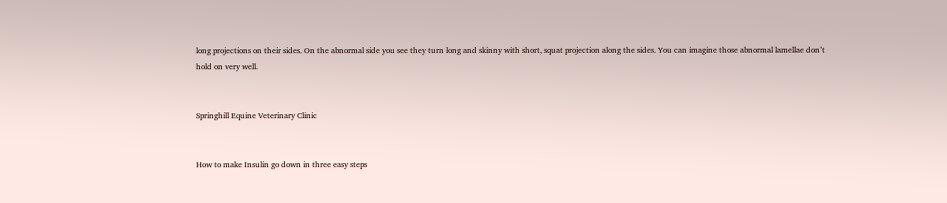long projections on their sides. On the abnormal side you see they turn long and skinny with short, squat projection along the sides. You can imagine those abnormal lamellae don’t hold on very well.


Springhill Equine Veterinary Clinic


How to make Insulin go down in three easy steps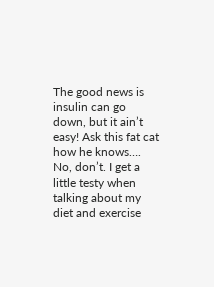The good news is insulin can go down, but it ain’t easy! Ask this fat cat how he knows…. No, don’t. I get a little testy when talking about my diet and exercise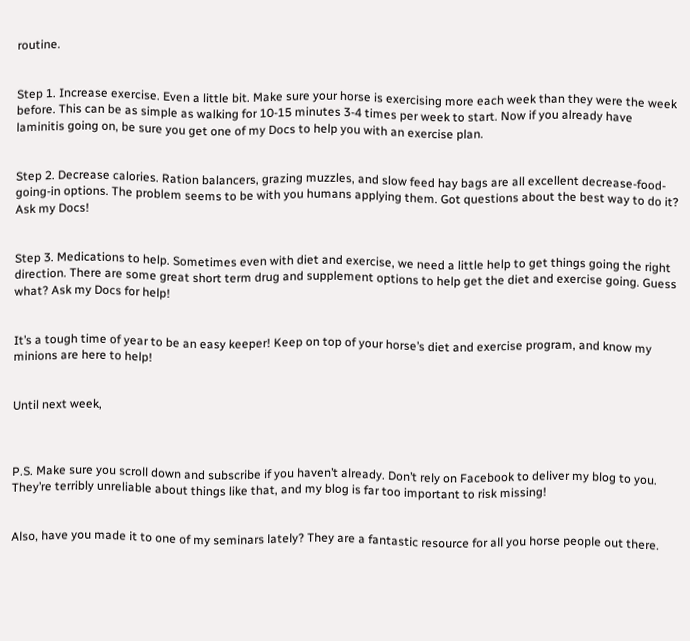routine.


Step 1. Increase exercise. Even a little bit. Make sure your horse is exercising more each week than they were the week before. This can be as simple as walking for 10-15 minutes 3-4 times per week to start. Now if you already have laminitis going on, be sure you get one of my Docs to help you with an exercise plan.


Step 2. Decrease calories. Ration balancers, grazing muzzles, and slow feed hay bags are all excellent decrease-food-going-in options. The problem seems to be with you humans applying them. Got questions about the best way to do it? Ask my Docs!


Step 3. Medications to help. Sometimes even with diet and exercise, we need a little help to get things going the right direction. There are some great short term drug and supplement options to help get the diet and exercise going. Guess what? Ask my Docs for help!


It’s a tough time of year to be an easy keeper! Keep on top of your horse’s diet and exercise program, and know my minions are here to help!


Until next week,



P.S. Make sure you scroll down and subscribe if you haven’t already. Don’t rely on Facebook to deliver my blog to you. They’re terribly unreliable about things like that, and my blog is far too important to risk missing!


Also, have you made it to one of my seminars lately? They are a fantastic resource for all you horse people out there.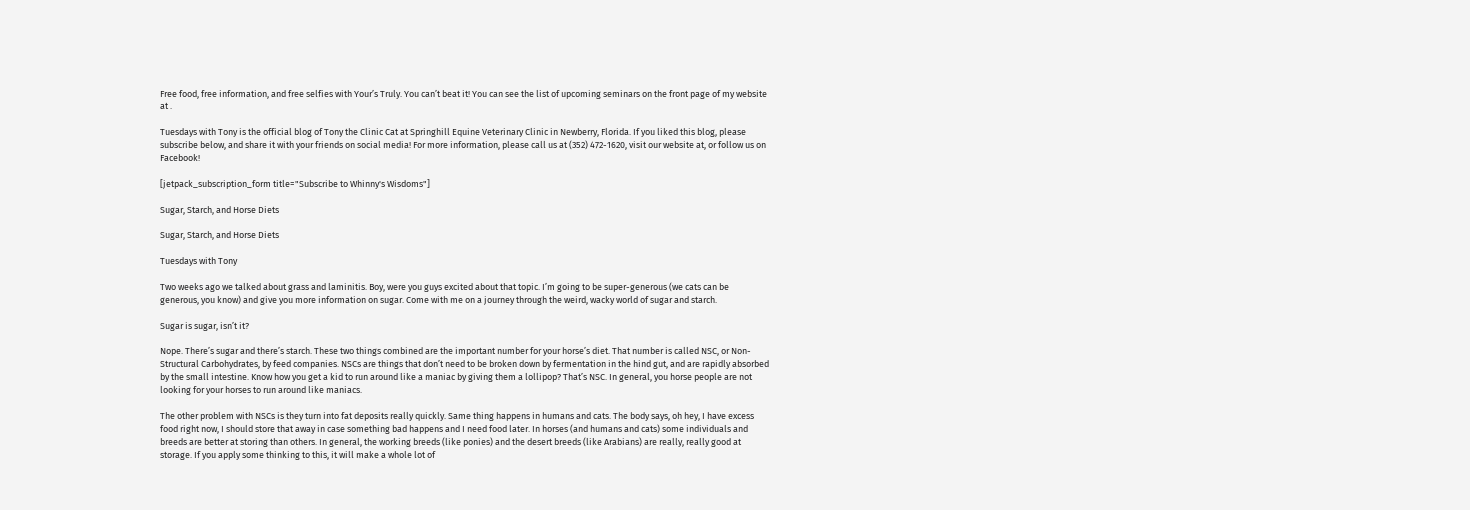Free food, free information, and free selfies with Your’s Truly. You can’t beat it! You can see the list of upcoming seminars on the front page of my website at .

Tuesdays with Tony is the official blog of Tony the Clinic Cat at Springhill Equine Veterinary Clinic in Newberry, Florida. If you liked this blog, please subscribe below, and share it with your friends on social media! For more information, please call us at (352) 472-1620, visit our website at, or follow us on Facebook!

[jetpack_subscription_form title="Subscribe to Whinny's Wisdoms"]

Sugar, Starch, and Horse Diets

Sugar, Starch, and Horse Diets

Tuesdays with Tony

Two weeks ago we talked about grass and laminitis. Boy, were you guys excited about that topic. I’m going to be super-generous (we cats can be generous, you know) and give you more information on sugar. Come with me on a journey through the weird, wacky world of sugar and starch.

Sugar is sugar, isn’t it?

Nope. There’s sugar and there’s starch. These two things combined are the important number for your horse’s diet. That number is called NSC, or Non-Structural Carbohydrates, by feed companies. NSCs are things that don’t need to be broken down by fermentation in the hind gut, and are rapidly absorbed by the small intestine. Know how you get a kid to run around like a maniac by giving them a lollipop? That’s NSC. In general, you horse people are not looking for your horses to run around like maniacs.

The other problem with NSCs is they turn into fat deposits really quickly. Same thing happens in humans and cats. The body says, oh hey, I have excess food right now, I should store that away in case something bad happens and I need food later. In horses (and humans and cats) some individuals and breeds are better at storing than others. In general, the working breeds (like ponies) and the desert breeds (like Arabians) are really, really good at storage. If you apply some thinking to this, it will make a whole lot of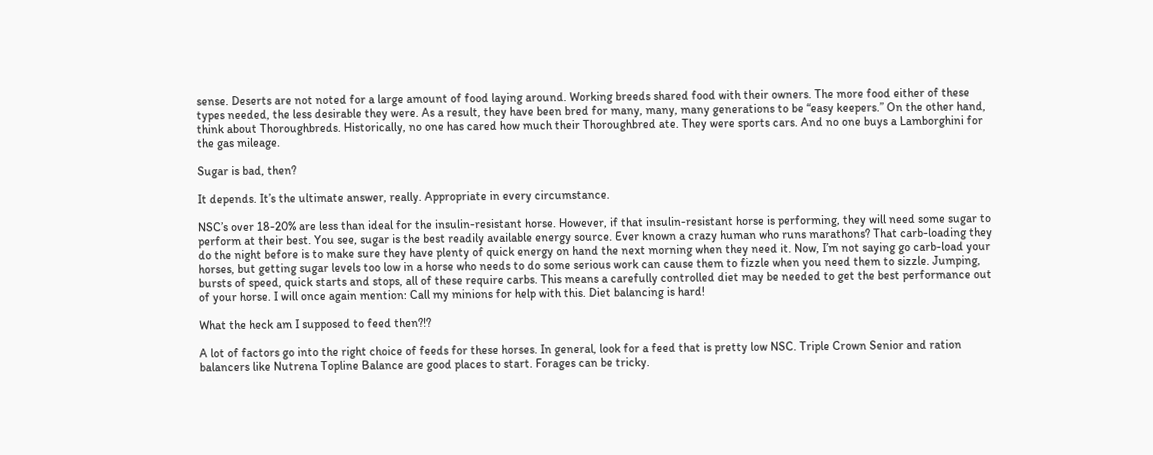sense. Deserts are not noted for a large amount of food laying around. Working breeds shared food with their owners. The more food either of these types needed, the less desirable they were. As a result, they have been bred for many, many, many generations to be “easy keepers.” On the other hand, think about Thoroughbreds. Historically, no one has cared how much their Thoroughbred ate. They were sports cars. And no one buys a Lamborghini for the gas mileage.

Sugar is bad, then?

It depends. It’s the ultimate answer, really. Appropriate in every circumstance.

NSC’s over 18-20% are less than ideal for the insulin-resistant horse. However, if that insulin-resistant horse is performing, they will need some sugar to perform at their best. You see, sugar is the best readily available energy source. Ever known a crazy human who runs marathons? That carb-loading they do the night before is to make sure they have plenty of quick energy on hand the next morning when they need it. Now, I’m not saying go carb-load your horses, but getting sugar levels too low in a horse who needs to do some serious work can cause them to fizzle when you need them to sizzle. Jumping, bursts of speed, quick starts and stops, all of these require carbs. This means a carefully controlled diet may be needed to get the best performance out of your horse. I will once again mention: Call my minions for help with this. Diet balancing is hard!

What the heck am I supposed to feed then?!?

A lot of factors go into the right choice of feeds for these horses. In general, look for a feed that is pretty low NSC. Triple Crown Senior and ration balancers like Nutrena Topline Balance are good places to start. Forages can be tricky.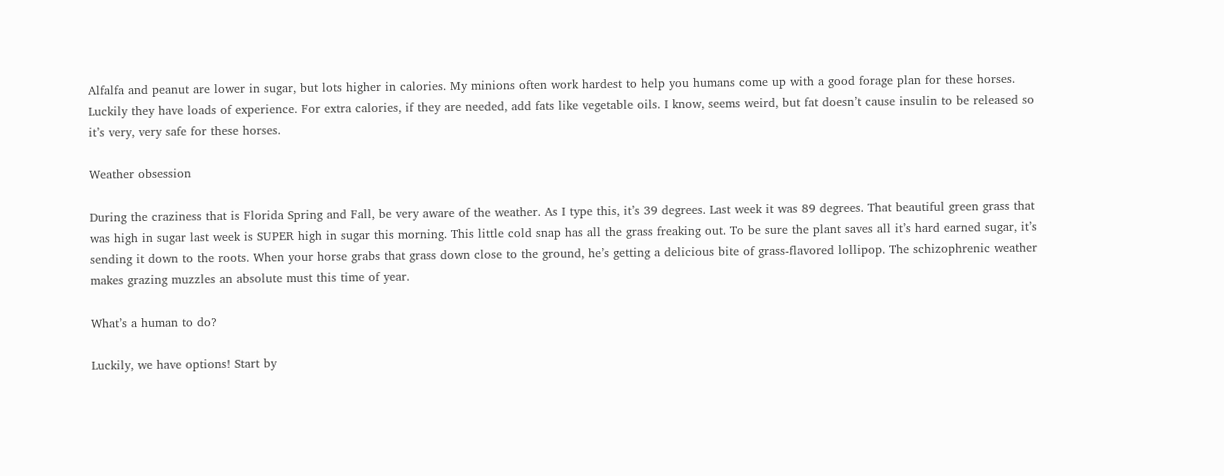Alfalfa and peanut are lower in sugar, but lots higher in calories. My minions often work hardest to help you humans come up with a good forage plan for these horses. Luckily they have loads of experience. For extra calories, if they are needed, add fats like vegetable oils. I know, seems weird, but fat doesn’t cause insulin to be released so it’s very, very safe for these horses.

Weather obsession

During the craziness that is Florida Spring and Fall, be very aware of the weather. As I type this, it’s 39 degrees. Last week it was 89 degrees. That beautiful green grass that was high in sugar last week is SUPER high in sugar this morning. This little cold snap has all the grass freaking out. To be sure the plant saves all it’s hard earned sugar, it’s sending it down to the roots. When your horse grabs that grass down close to the ground, he’s getting a delicious bite of grass-flavored lollipop. The schizophrenic weather makes grazing muzzles an absolute must this time of year.

What’s a human to do?

Luckily, we have options! Start by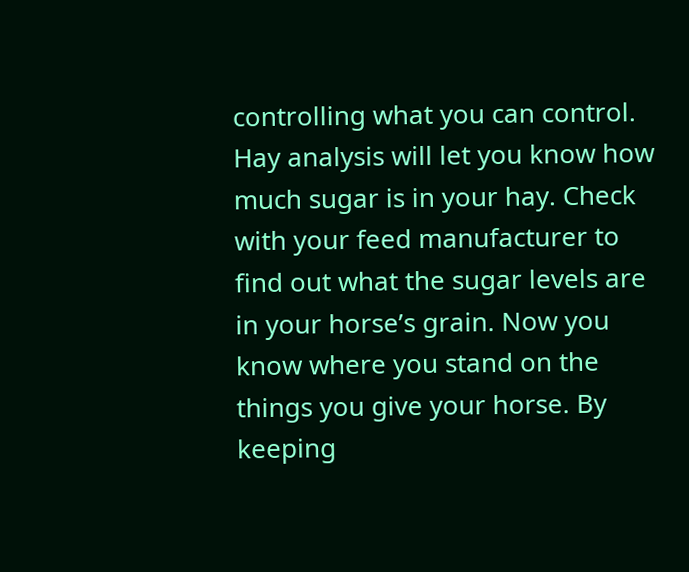controlling what you can control. Hay analysis will let you know how much sugar is in your hay. Check with your feed manufacturer to find out what the sugar levels are in your horse’s grain. Now you know where you stand on the things you give your horse. By keeping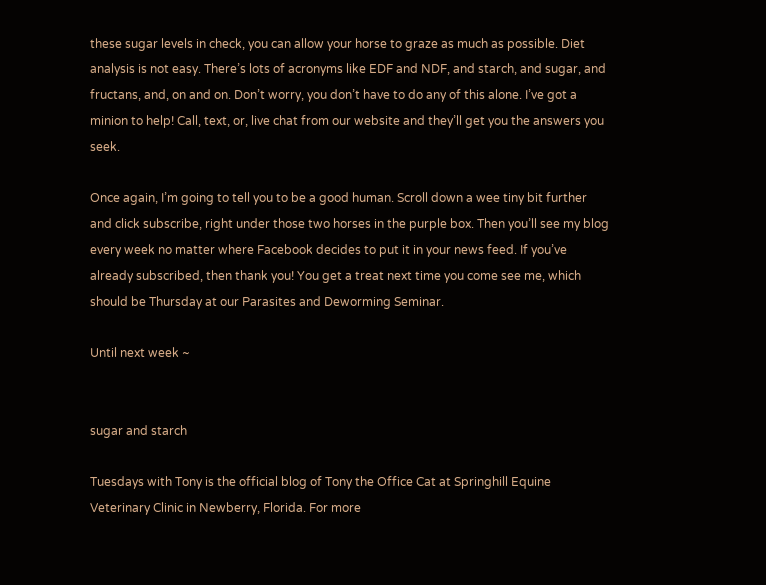these sugar levels in check, you can allow your horse to graze as much as possible. Diet analysis is not easy. There’s lots of acronyms like EDF and NDF, and starch, and sugar, and fructans, and, on and on. Don’t worry, you don’t have to do any of this alone. I’ve got a minion to help! Call, text, or, live chat from our website and they’ll get you the answers you seek.

Once again, I’m going to tell you to be a good human. Scroll down a wee tiny bit further and click subscribe, right under those two horses in the purple box. Then you’ll see my blog every week no matter where Facebook decides to put it in your news feed. If you’ve already subscribed, then thank you! You get a treat next time you come see me, which should be Thursday at our Parasites and Deworming Seminar.

Until next week ~


sugar and starch

Tuesdays with Tony is the official blog of Tony the Office Cat at Springhill Equine Veterinary Clinic in Newberry, Florida. For more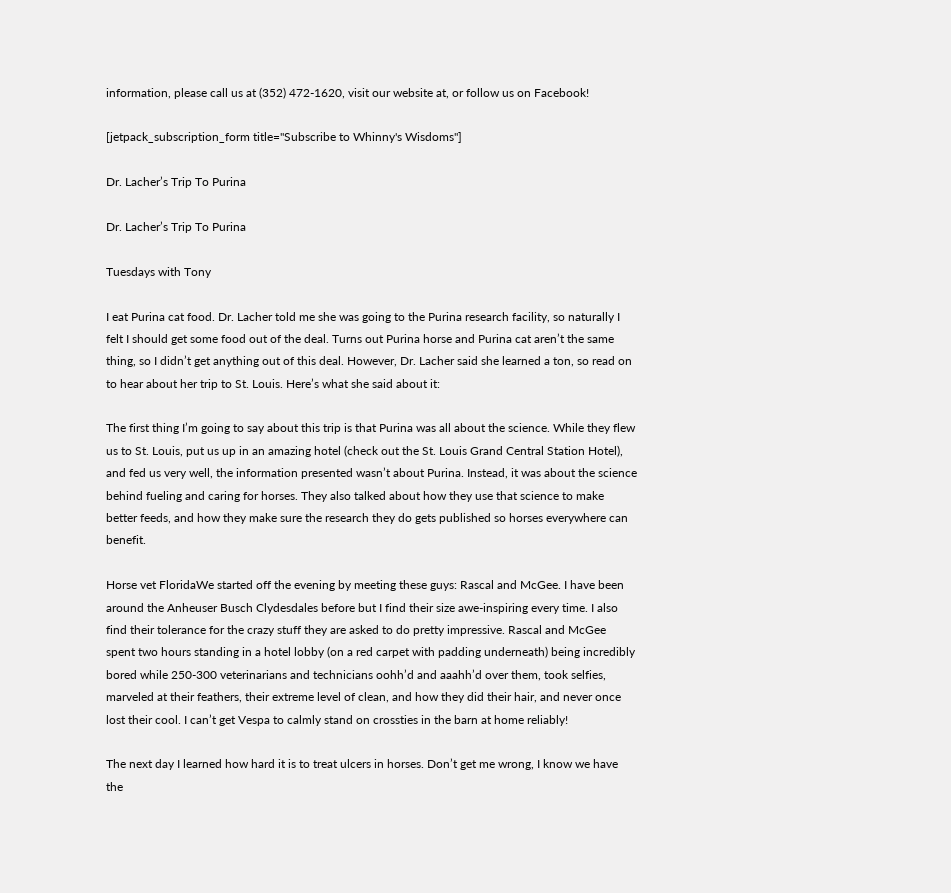information, please call us at (352) 472-1620, visit our website at, or follow us on Facebook!

[jetpack_subscription_form title="Subscribe to Whinny's Wisdoms"]

Dr. Lacher’s Trip To Purina

Dr. Lacher’s Trip To Purina

Tuesdays with Tony

I eat Purina cat food. Dr. Lacher told me she was going to the Purina research facility, so naturally I felt I should get some food out of the deal. Turns out Purina horse and Purina cat aren’t the same thing, so I didn’t get anything out of this deal. However, Dr. Lacher said she learned a ton, so read on to hear about her trip to St. Louis. Here’s what she said about it:

The first thing I’m going to say about this trip is that Purina was all about the science. While they flew us to St. Louis, put us up in an amazing hotel (check out the St. Louis Grand Central Station Hotel), and fed us very well, the information presented wasn’t about Purina. Instead, it was about the science behind fueling and caring for horses. They also talked about how they use that science to make better feeds, and how they make sure the research they do gets published so horses everywhere can benefit.

Horse vet FloridaWe started off the evening by meeting these guys: Rascal and McGee. I have been around the Anheuser Busch Clydesdales before but I find their size awe-inspiring every time. I also find their tolerance for the crazy stuff they are asked to do pretty impressive. Rascal and McGee spent two hours standing in a hotel lobby (on a red carpet with padding underneath) being incredibly bored while 250-300 veterinarians and technicians oohh’d and aaahh’d over them, took selfies, marveled at their feathers, their extreme level of clean, and how they did their hair, and never once lost their cool. I can’t get Vespa to calmly stand on crossties in the barn at home reliably!

The next day I learned how hard it is to treat ulcers in horses. Don’t get me wrong, I know we have the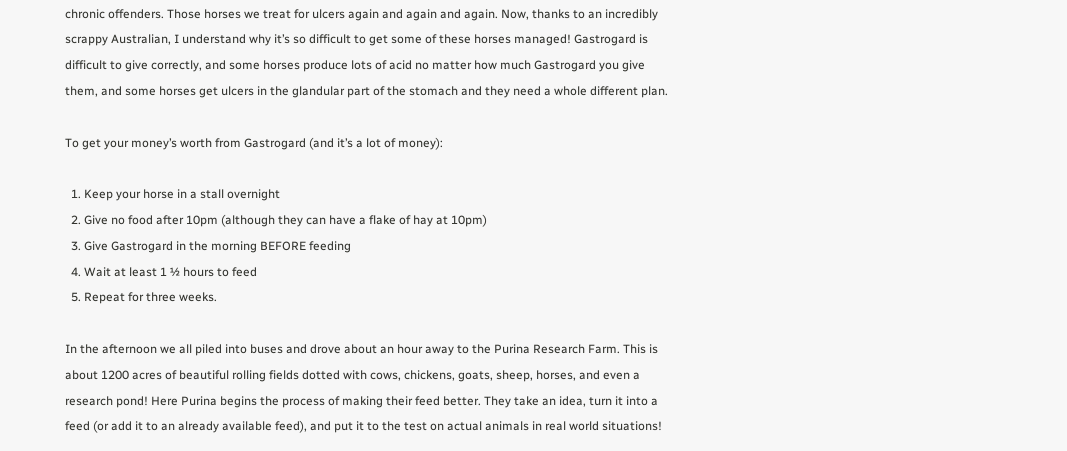chronic offenders. Those horses we treat for ulcers again and again and again. Now, thanks to an incredibly scrappy Australian, I understand why it’s so difficult to get some of these horses managed! Gastrogard is difficult to give correctly, and some horses produce lots of acid no matter how much Gastrogard you give them, and some horses get ulcers in the glandular part of the stomach and they need a whole different plan.

To get your money’s worth from Gastrogard (and it’s a lot of money):

  1. Keep your horse in a stall overnight
  2. Give no food after 10pm (although they can have a flake of hay at 10pm)
  3. Give Gastrogard in the morning BEFORE feeding
  4. Wait at least 1 ½ hours to feed
  5. Repeat for three weeks.

In the afternoon we all piled into buses and drove about an hour away to the Purina Research Farm. This is about 1200 acres of beautiful rolling fields dotted with cows, chickens, goats, sheep, horses, and even a research pond! Here Purina begins the process of making their feed better. They take an idea, turn it into a feed (or add it to an already available feed), and put it to the test on actual animals in real world situations!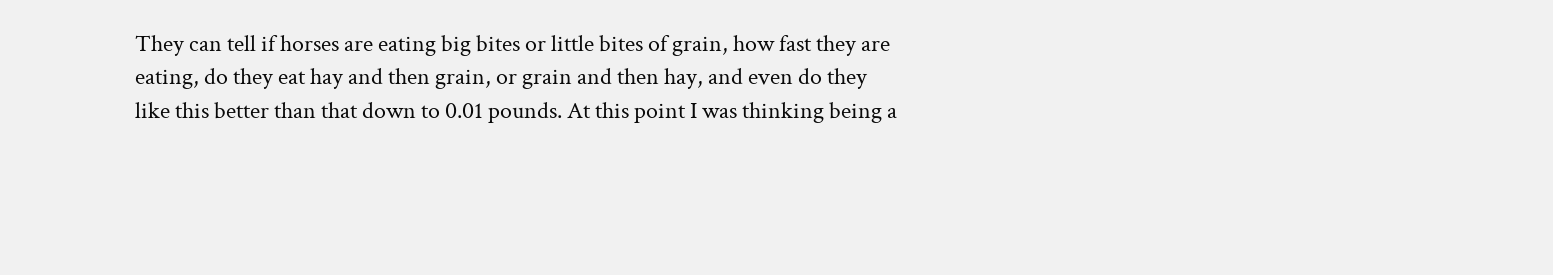They can tell if horses are eating big bites or little bites of grain, how fast they are eating, do they eat hay and then grain, or grain and then hay, and even do they like this better than that down to 0.01 pounds. At this point I was thinking being a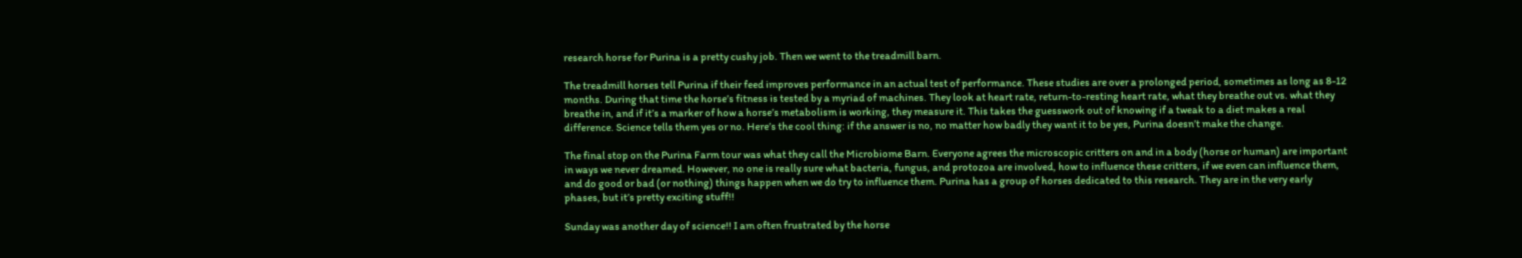research horse for Purina is a pretty cushy job. Then we went to the treadmill barn.

The treadmill horses tell Purina if their feed improves performance in an actual test of performance. These studies are over a prolonged period, sometimes as long as 8-12 months. During that time the horse’s fitness is tested by a myriad of machines. They look at heart rate, return-to-resting heart rate, what they breathe out vs. what they breathe in, and if it’s a marker of how a horse’s metabolism is working, they measure it. This takes the guesswork out of knowing if a tweak to a diet makes a real difference. Science tells them yes or no. Here’s the cool thing: if the answer is no, no matter how badly they want it to be yes, Purina doesn’t make the change.

The final stop on the Purina Farm tour was what they call the Microbiome Barn. Everyone agrees the microscopic critters on and in a body (horse or human) are important in ways we never dreamed. However, no one is really sure what bacteria, fungus, and protozoa are involved, how to influence these critters, if we even can influence them, and do good or bad (or nothing) things happen when we do try to influence them. Purina has a group of horses dedicated to this research. They are in the very early phases, but it’s pretty exciting stuff!!

Sunday was another day of science!! I am often frustrated by the horse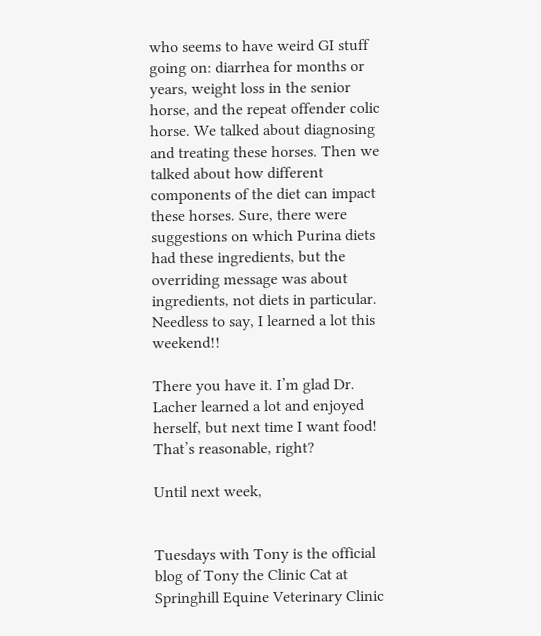who seems to have weird GI stuff going on: diarrhea for months or years, weight loss in the senior horse, and the repeat offender colic horse. We talked about diagnosing and treating these horses. Then we talked about how different components of the diet can impact these horses. Sure, there were suggestions on which Purina diets had these ingredients, but the overriding message was about ingredients, not diets in particular. Needless to say, I learned a lot this weekend!!

There you have it. I’m glad Dr. Lacher learned a lot and enjoyed herself, but next time I want food! That’s reasonable, right?

Until next week,


Tuesdays with Tony is the official blog of Tony the Clinic Cat at Springhill Equine Veterinary Clinic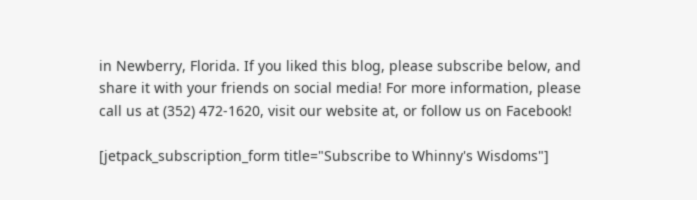in Newberry, Florida. If you liked this blog, please subscribe below, and share it with your friends on social media! For more information, please call us at (352) 472-1620, visit our website at, or follow us on Facebook!

[jetpack_subscription_form title="Subscribe to Whinny's Wisdoms"]